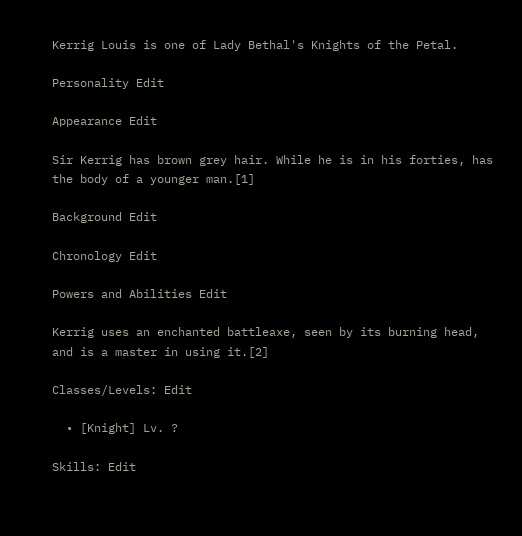Kerrig Louis is one of Lady Bethal's Knights of the Petal.

Personality Edit

Appearance Edit

Sir Kerrig has brown grey hair. While he is in his forties, has the body of a younger man.[1]

Background Edit

Chronology Edit

Powers and Abilities Edit

Kerrig uses an enchanted battleaxe, seen by its burning head, and is a master in using it.[2]

Classes/Levels: Edit

  • [Knight] Lv. ?

Skills: Edit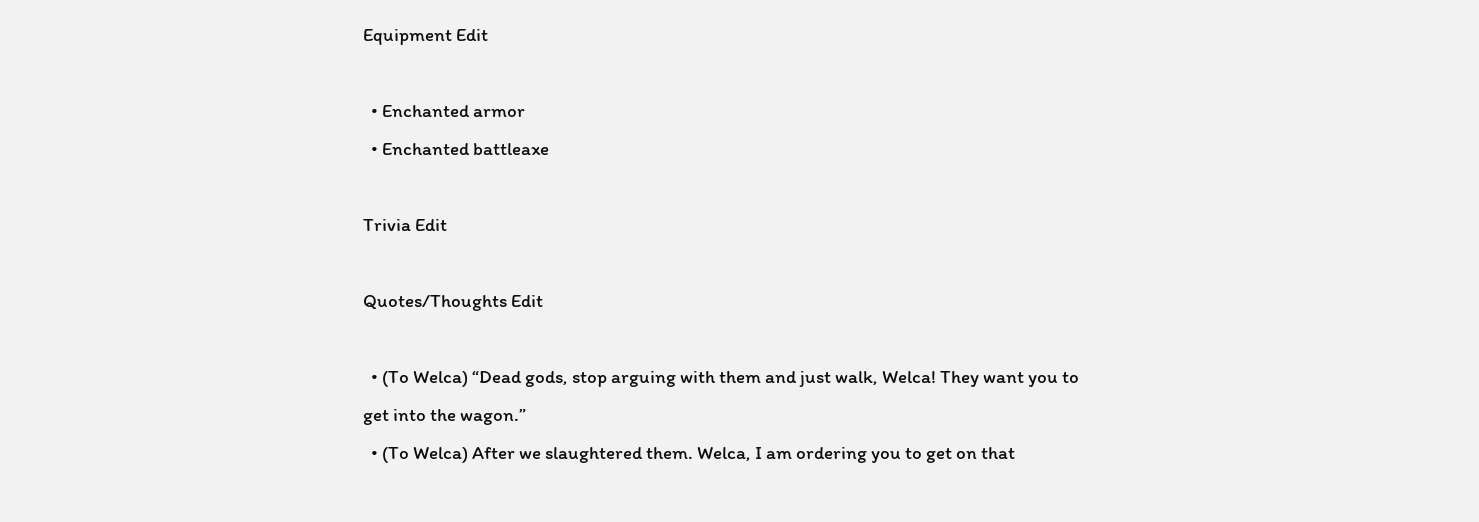Equipment Edit

  • Enchanted armor
  • Enchanted battleaxe

Trivia Edit

Quotes/Thoughts Edit

  • (To Welca) “Dead gods, stop arguing with them and just walk, Welca! They want you to get into the wagon.”
  • (To Welca) After we slaughtered them. Welca, I am ordering you to get on that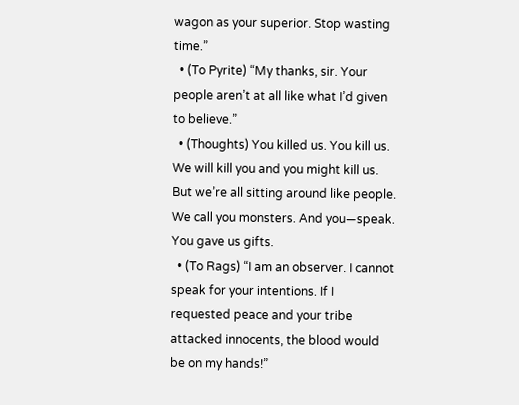wagon as your superior. Stop wasting time.”
  • (To Pyrite) “My thanks, sir. Your people aren’t at all like what I’d given to believe.”
  • (Thoughts) You killed us. You kill us. We will kill you and you might kill us. But we’re all sitting around like people. We call you monsters. And you—speak. You gave us gifts.
  • (To Rags) “I am an observer. I cannot speak for your intentions. If I requested peace and your tribe attacked innocents, the blood would be on my hands!”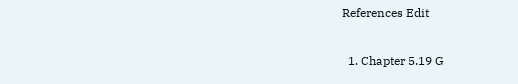References Edit

  1. Chapter 5.19 G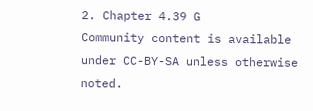2. Chapter 4.39 G
Community content is available under CC-BY-SA unless otherwise noted.